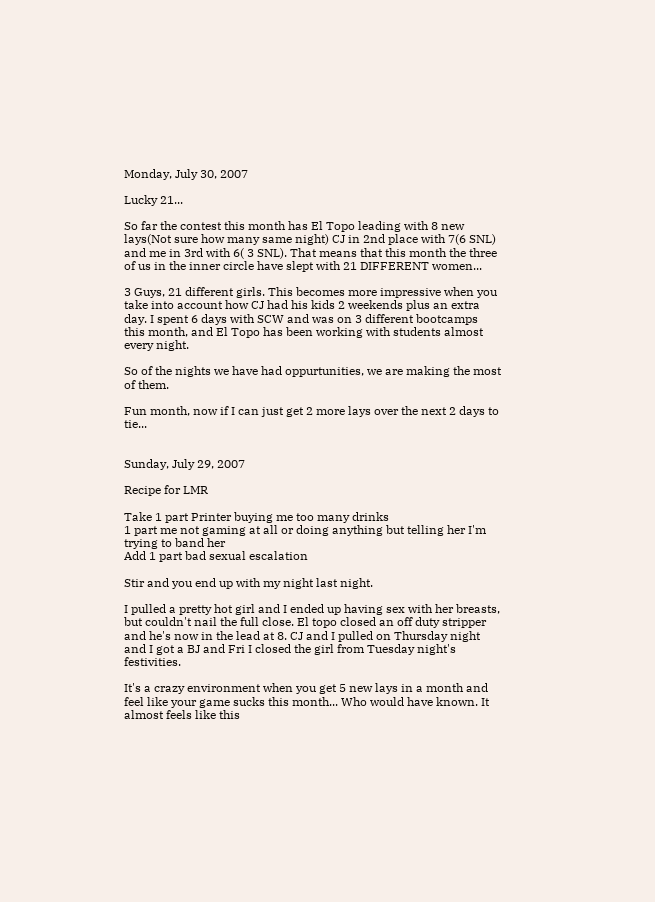Monday, July 30, 2007

Lucky 21...

So far the contest this month has El Topo leading with 8 new lays(Not sure how many same night) CJ in 2nd place with 7(6 SNL) and me in 3rd with 6( 3 SNL). That means that this month the three of us in the inner circle have slept with 21 DIFFERENT women...

3 Guys, 21 different girls. This becomes more impressive when you take into account how CJ had his kids 2 weekends plus an extra day. I spent 6 days with SCW and was on 3 different bootcamps this month, and El Topo has been working with students almost every night.

So of the nights we have had oppurtunities, we are making the most of them.

Fun month, now if I can just get 2 more lays over the next 2 days to tie...


Sunday, July 29, 2007

Recipe for LMR

Take 1 part Printer buying me too many drinks
1 part me not gaming at all or doing anything but telling her I'm trying to band her
Add 1 part bad sexual escalation

Stir and you end up with my night last night.

I pulled a pretty hot girl and I ended up having sex with her breasts, but couldn't nail the full close. El topo closed an off duty stripper and he's now in the lead at 8. CJ and I pulled on Thursday night and I got a BJ and Fri I closed the girl from Tuesday night's festivities.

It's a crazy environment when you get 5 new lays in a month and feel like your game sucks this month... Who would have known. It almost feels like this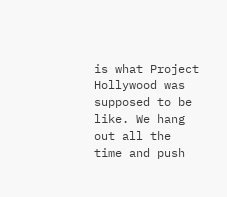is what Project Hollywood was supposed to be like. We hang out all the time and push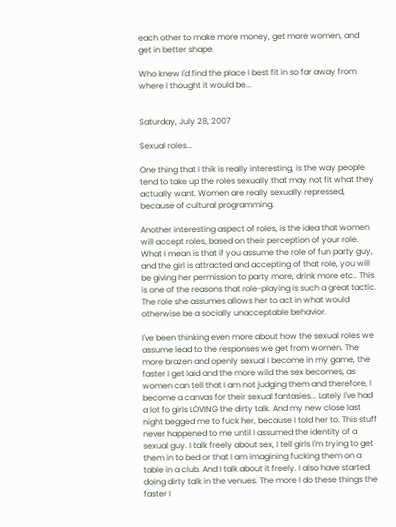each other to make more money, get more women, and get in better shape.

Who knew I'd find the place I best fit in so far away from where I thought it would be...


Saturday, July 28, 2007

Sexual roles...

One thing that I thik is really interesting, is the way people tend to take up the roles sexually that may not fit what they actually want. Women are really sexually repressed, because of cultural programming.

Another interesting aspect of roles, is the idea that women will accept roles, based on their perception of your role. What I mean is that if you assume the role of fun party guy, and the girl is attracted and accepting of that role, you will be giving her permission to party more, drink more etc.. This is one of the reasons that role-playing is such a great tactic. The role she assumes allows her to act in what would otherwise be a socially unacceptable behavior.

I've been thinking even more about how the sexual roles we assume lead to the responses we get from women. The more brazen and openly sexual I become in my game, the faster I get laid and the more wild the sex becomes, as women can tell that I am not judging them and therefore, I become a canvas for their sexual fantasies... Lately I've had a lot fo girls LOVING the dirty talk. And my new close last night begged me to fuck her, because I told her to. This stuff never happened to me until I assumed the identity of a sexual guy. I talk freely about sex, I tell girls I'm trying to get them in to bed or that I am imagining fucking them on a table in a club. And I talk about it freely. I also have started doing dirty talk in the venues. The more I do these things the faster I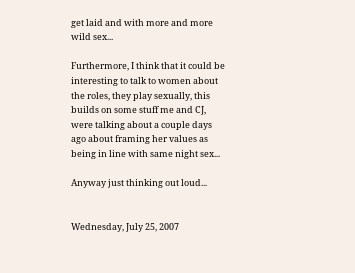get laid and with more and more wild sex...

Furthermore, I think that it could be interesting to talk to women about the roles, they play sexually, this builds on some stuff me and CJ, were talking about a couple days ago about framing her values as being in line with same night sex...

Anyway just thinking out loud...


Wednesday, July 25, 2007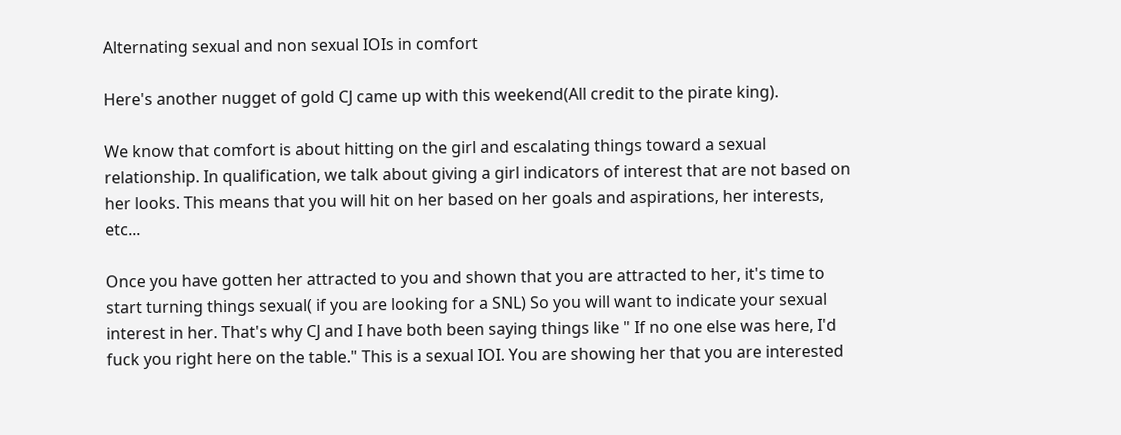Alternating sexual and non sexual IOIs in comfort

Here's another nugget of gold CJ came up with this weekend(All credit to the pirate king).

We know that comfort is about hitting on the girl and escalating things toward a sexual relationship. In qualification, we talk about giving a girl indicators of interest that are not based on her looks. This means that you will hit on her based on her goals and aspirations, her interests, etc...

Once you have gotten her attracted to you and shown that you are attracted to her, it's time to start turning things sexual( if you are looking for a SNL) So you will want to indicate your sexual interest in her. That's why CJ and I have both been saying things like " If no one else was here, I'd fuck you right here on the table." This is a sexual IOI. You are showing her that you are interested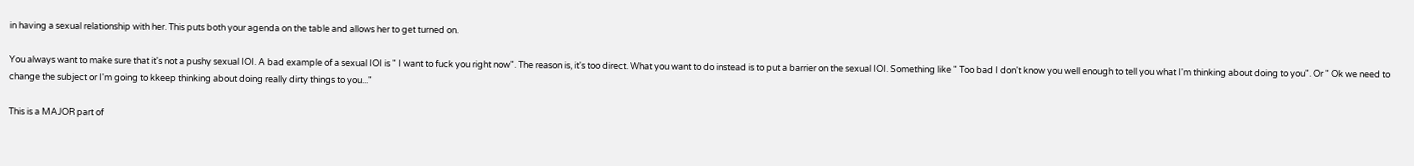in having a sexual relationship with her. This puts both your agenda on the table and allows her to get turned on.

You always want to make sure that it's not a pushy sexual IOI. A bad example of a sexual IOI is " I want to fuck you right now". The reason is, it's too direct. What you want to do instead is to put a barrier on the sexual IOI. Something like " Too bad I don't know you well enough to tell you what I'm thinking about doing to you". Or " Ok we need to change the subject or I'm going to kkeep thinking about doing really dirty things to you..."

This is a MAJOR part of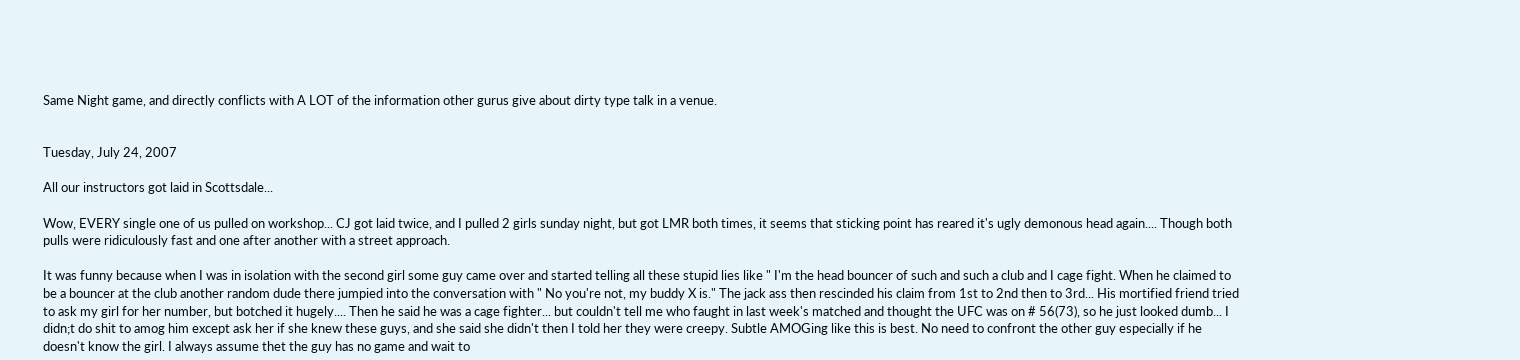Same Night game, and directly conflicts with A LOT of the information other gurus give about dirty type talk in a venue.


Tuesday, July 24, 2007

All our instructors got laid in Scottsdale...

Wow, EVERY single one of us pulled on workshop... CJ got laid twice, and I pulled 2 girls sunday night, but got LMR both times, it seems that sticking point has reared it's ugly demonous head again.... Though both pulls were ridiculously fast and one after another with a street approach.

It was funny because when I was in isolation with the second girl some guy came over and started telling all these stupid lies like " I'm the head bouncer of such and such a club and I cage fight. When he claimed to be a bouncer at the club another random dude there jumpied into the conversation with " No you're not, my buddy X is." The jack ass then rescinded his claim from 1st to 2nd then to 3rd... His mortified friend tried to ask my girl for her number, but botched it hugely.... Then he said he was a cage fighter... but couldn't tell me who faught in last week's matched and thought the UFC was on # 56(73), so he just looked dumb... I didn;t do shit to amog him except ask her if she knew these guys, and she said she didn't then I told her they were creepy. Subtle AMOGing like this is best. No need to confront the other guy especially if he doesn't know the girl. I always assume thet the guy has no game and wait to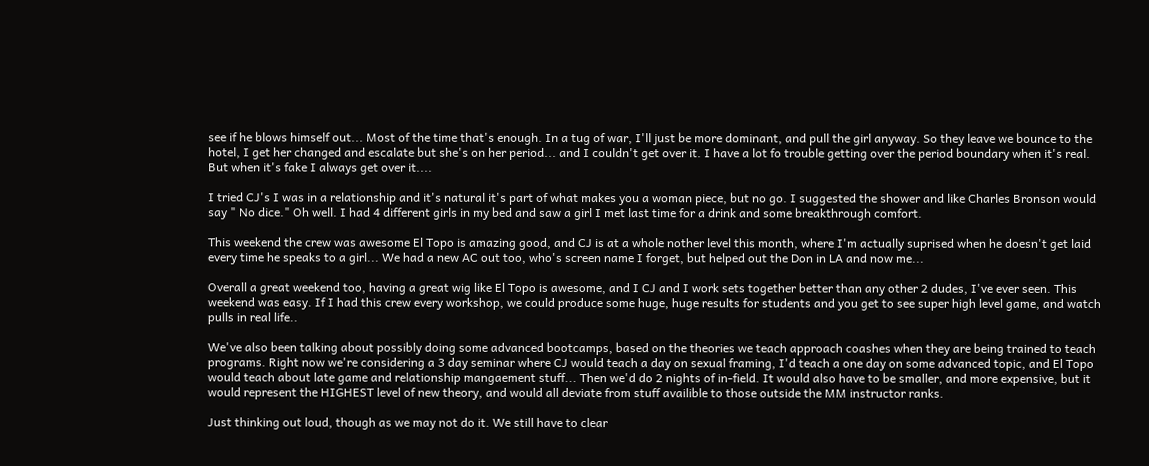see if he blows himself out... Most of the time that's enough. In a tug of war, I'll just be more dominant, and pull the girl anyway. So they leave we bounce to the hotel, I get her changed and escalate but she's on her period... and I couldn't get over it. I have a lot fo trouble getting over the period boundary when it's real. But when it's fake I always get over it....

I tried CJ's I was in a relationship and it's natural it's part of what makes you a woman piece, but no go. I suggested the shower and like Charles Bronson would say " No dice." Oh well. I had 4 different girls in my bed and saw a girl I met last time for a drink and some breakthrough comfort.

This weekend the crew was awesome El Topo is amazing good, and CJ is at a whole nother level this month, where I'm actually suprised when he doesn't get laid every time he speaks to a girl... We had a new AC out too, who's screen name I forget, but helped out the Don in LA and now me...

Overall a great weekend too, having a great wig like El Topo is awesome, and I CJ and I work sets together better than any other 2 dudes, I've ever seen. This weekend was easy. If I had this crew every workshop, we could produce some huge, huge results for students and you get to see super high level game, and watch pulls in real life..

We've also been talking about possibly doing some advanced bootcamps, based on the theories we teach approach coashes when they are being trained to teach programs. Right now we're considering a 3 day seminar where CJ would teach a day on sexual framing, I'd teach a one day on some advanced topic, and El Topo would teach about late game and relationship mangaement stuff... Then we'd do 2 nights of in-field. It would also have to be smaller, and more expensive, but it would represent the HIGHEST level of new theory, and would all deviate from stuff availible to those outside the MM instructor ranks.

Just thinking out loud, though as we may not do it. We still have to clear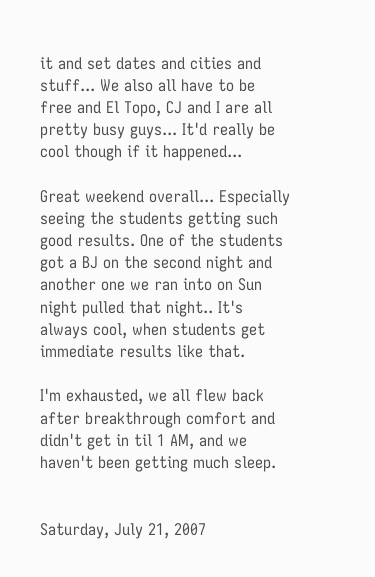it and set dates and cities and stuff... We also all have to be free and El Topo, CJ and I are all pretty busy guys... It'd really be cool though if it happened...

Great weekend overall... Especially seeing the students getting such good results. One of the students got a BJ on the second night and another one we ran into on Sun night pulled that night.. It's always cool, when students get immediate results like that.

I'm exhausted, we all flew back after breakthrough comfort and didn't get in til 1 AM, and we haven't been getting much sleep.


Saturday, July 21, 2007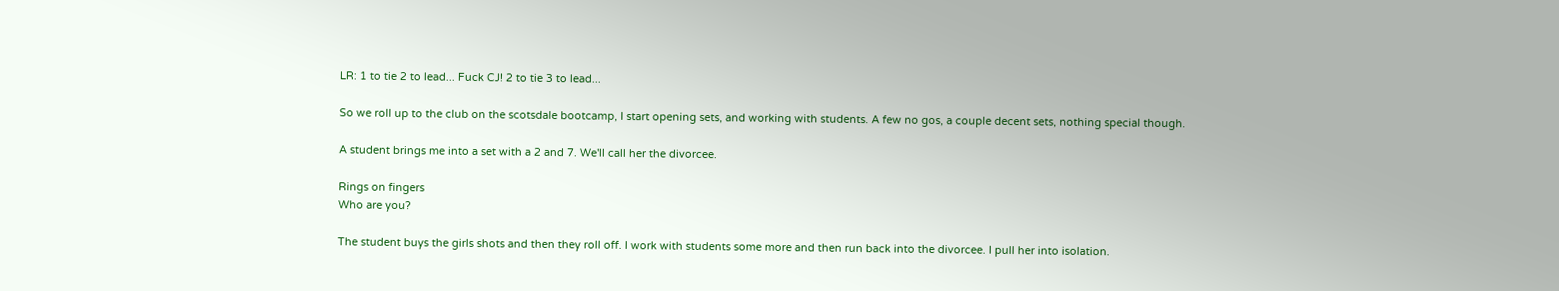LR: 1 to tie 2 to lead... Fuck CJ! 2 to tie 3 to lead...

So we roll up to the club on the scotsdale bootcamp, I start opening sets, and working with students. A few no gos, a couple decent sets, nothing special though.

A student brings me into a set with a 2 and 7. We'll call her the divorcee.

Rings on fingers
Who are you?

The student buys the girls shots and then they roll off. I work with students some more and then run back into the divorcee. I pull her into isolation.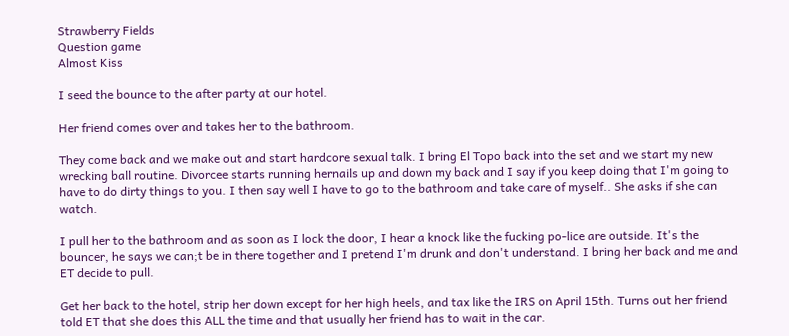Strawberry Fields
Question game
Almost Kiss

I seed the bounce to the after party at our hotel.

Her friend comes over and takes her to the bathroom.

They come back and we make out and start hardcore sexual talk. I bring El Topo back into the set and we start my new wrecking ball routine. Divorcee starts running hernails up and down my back and I say if you keep doing that I'm going to have to do dirty things to you. I then say well I have to go to the bathroom and take care of myself.. She asks if she can watch.

I pull her to the bathroom and as soon as I lock the door, I hear a knock like the fucking po-lice are outside. It's the bouncer, he says we can;t be in there together and I pretend I'm drunk and don't understand. I bring her back and me and ET decide to pull.

Get her back to the hotel, strip her down except for her high heels, and tax like the IRS on April 15th. Turns out her friend told ET that she does this ALL the time and that usually her friend has to wait in the car.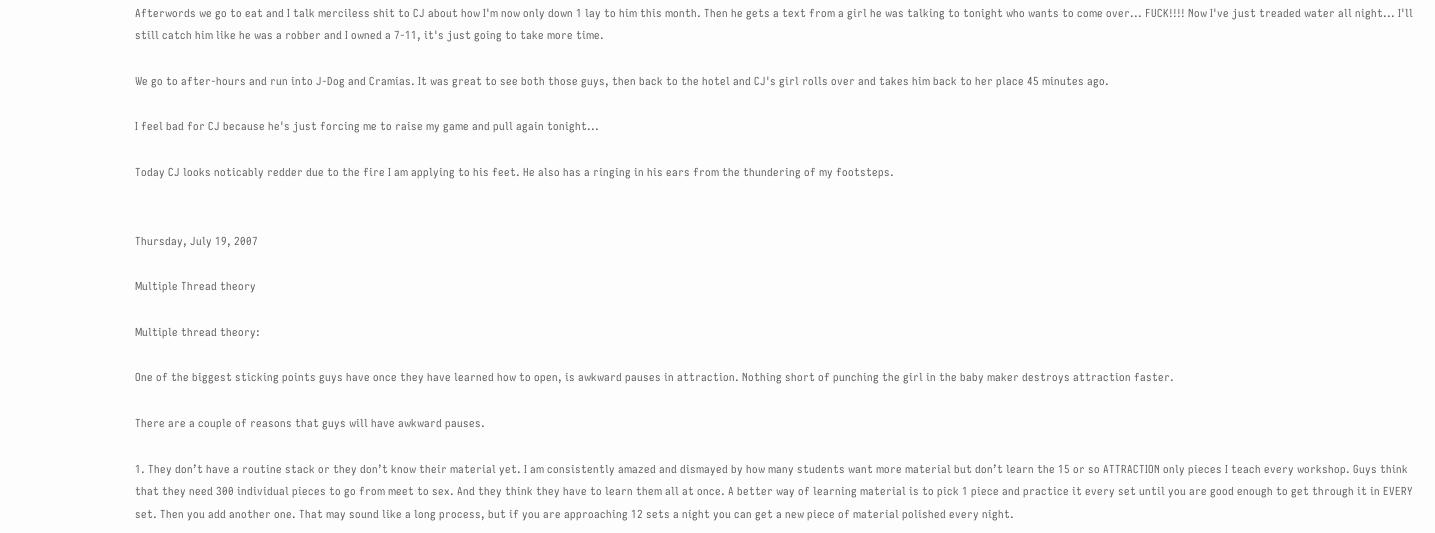Afterwords we go to eat and I talk merciless shit to CJ about how I'm now only down 1 lay to him this month. Then he gets a text from a girl he was talking to tonight who wants to come over... FUCK!!!! Now I've just treaded water all night... I'll still catch him like he was a robber and I owned a 7-11, it's just going to take more time.

We go to after-hours and run into J-Dog and Cramias. It was great to see both those guys, then back to the hotel and CJ's girl rolls over and takes him back to her place 45 minutes ago.

I feel bad for CJ because he's just forcing me to raise my game and pull again tonight...

Today CJ looks noticably redder due to the fire I am applying to his feet. He also has a ringing in his ears from the thundering of my footsteps.


Thursday, July 19, 2007

Multiple Thread theory

Multiple thread theory:

One of the biggest sticking points guys have once they have learned how to open, is awkward pauses in attraction. Nothing short of punching the girl in the baby maker destroys attraction faster.

There are a couple of reasons that guys will have awkward pauses.

1. They don’t have a routine stack or they don’t know their material yet. I am consistently amazed and dismayed by how many students want more material but don’t learn the 15 or so ATTRACTION only pieces I teach every workshop. Guys think that they need 300 individual pieces to go from meet to sex. And they think they have to learn them all at once. A better way of learning material is to pick 1 piece and practice it every set until you are good enough to get through it in EVERY set. Then you add another one. That may sound like a long process, but if you are approaching 12 sets a night you can get a new piece of material polished every night.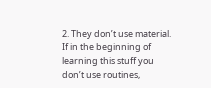2. They don’t use material. If in the beginning of learning this stuff you don’t use routines,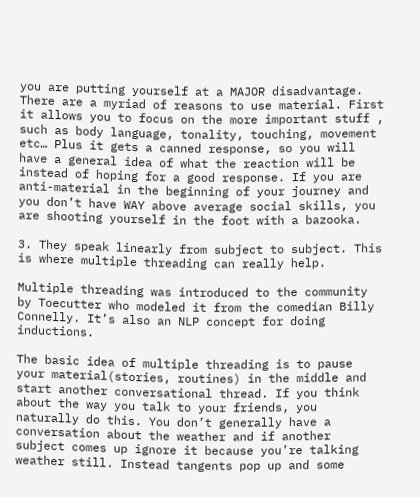you are putting yourself at a MAJOR disadvantage. There are a myriad of reasons to use material. First it allows you to focus on the more important stuff , such as body language, tonality, touching, movement etc… Plus it gets a canned response, so you will have a general idea of what the reaction will be instead of hoping for a good response. If you are anti-material in the beginning of your journey and you don’t have WAY above average social skills, you are shooting yourself in the foot with a bazooka.

3. They speak linearly from subject to subject. This is where multiple threading can really help.

Multiple threading was introduced to the community by Toecutter who modeled it from the comedian Billy Connelly. It’s also an NLP concept for doing inductions.

The basic idea of multiple threading is to pause your material(stories, routines) in the middle and start another conversational thread. If you think about the way you talk to your friends, you naturally do this. You don’t generally have a conversation about the weather and if another subject comes up ignore it because you’re talking weather still. Instead tangents pop up and some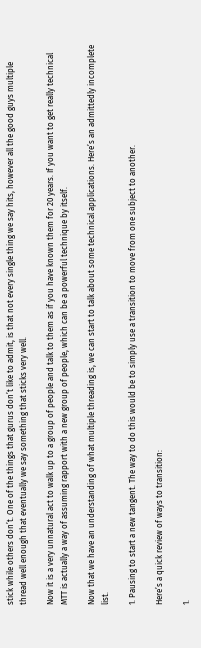stick while others don’t. One of the things that gurus don’t like to admit, is that not every single thing we say hits, however all the good guys multiple thread well enough that eventually we say something that sticks very well.

Now it is a very unnatural act to walk up to a group of people and talk to them as if you have known them for 20 years. If you want to get really technical MTT is actually a way of assuming rapport with a new group of people, which can be a powerful technique by itself.

Now that we have an understanding of what multiple threading is, we can start to talk about some technical applications. Here’s an admittedly incomplete list.

1. Pausing to start a new tangent. The way to do this would be to simply use a transition to move from one subject to another.

Here’s a quick review of ways to transition:

1.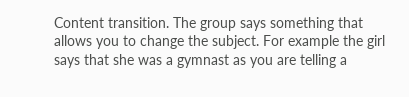Content transition. The group says something that allows you to change the subject. For example the girl says that she was a gymnast as you are telling a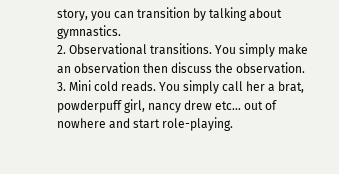story, you can transition by talking about gymnastics.
2. Observational transitions. You simply make an observation then discuss the observation.
3. Mini cold reads. You simply call her a brat, powderpuff girl, nancy drew etc… out of nowhere and start role-playing.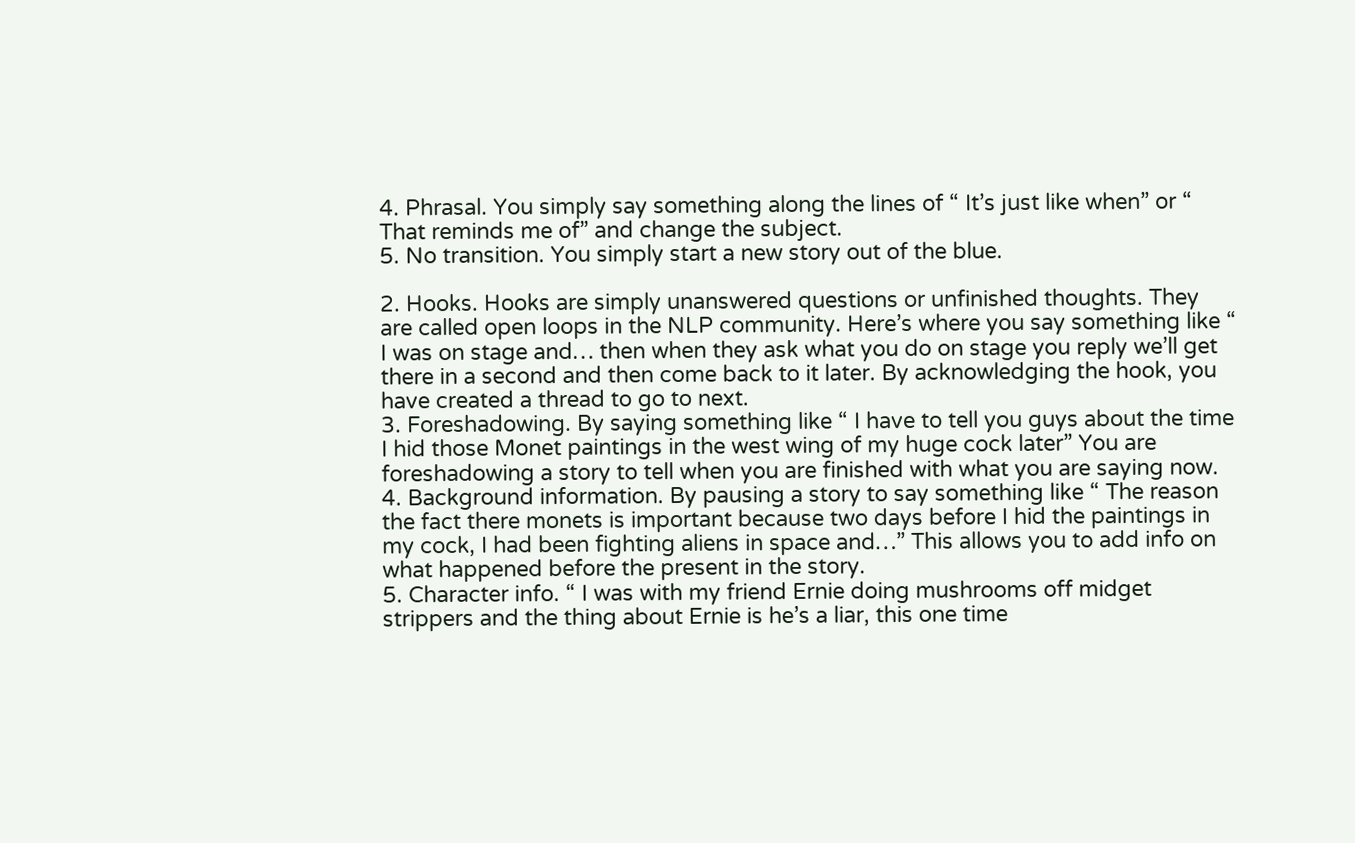4. Phrasal. You simply say something along the lines of “ It’s just like when” or “ That reminds me of” and change the subject.
5. No transition. You simply start a new story out of the blue.

2. Hooks. Hooks are simply unanswered questions or unfinished thoughts. They are called open loops in the NLP community. Here’s where you say something like “ I was on stage and… then when they ask what you do on stage you reply we’ll get there in a second and then come back to it later. By acknowledging the hook, you have created a thread to go to next.
3. Foreshadowing. By saying something like “ I have to tell you guys about the time I hid those Monet paintings in the west wing of my huge cock later” You are foreshadowing a story to tell when you are finished with what you are saying now.
4. Background information. By pausing a story to say something like “ The reason the fact there monets is important because two days before I hid the paintings in my cock, I had been fighting aliens in space and…” This allows you to add info on what happened before the present in the story.
5. Character info. “ I was with my friend Ernie doing mushrooms off midget strippers and the thing about Ernie is he’s a liar, this one time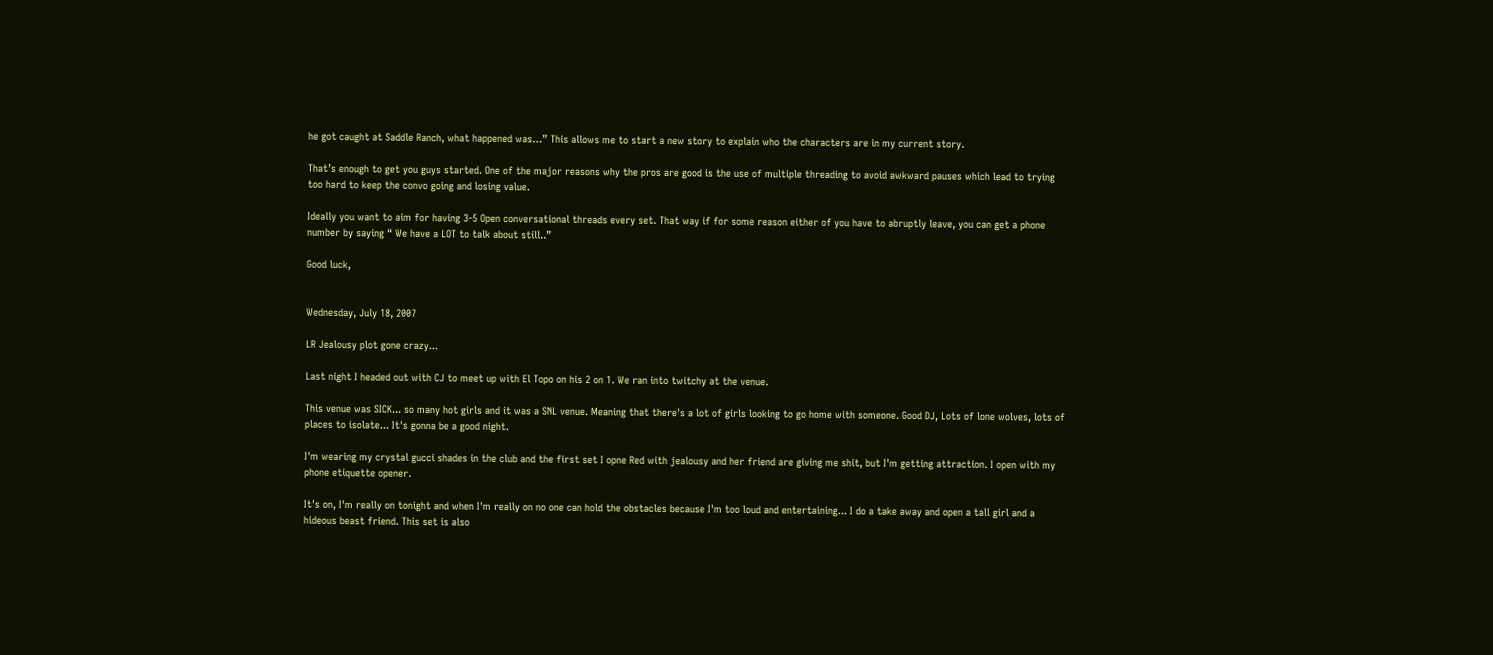he got caught at Saddle Ranch, what happened was…” This allows me to start a new story to explain who the characters are in my current story.

That’s enough to get you guys started. One of the major reasons why the pros are good is the use of multiple threading to avoid awkward pauses which lead to trying too hard to keep the convo going and losing value.

Ideally you want to aim for having 3-5 Open conversational threads every set. That way if for some reason either of you have to abruptly leave, you can get a phone number by saying “ We have a LOT to talk about still..”

Good luck,


Wednesday, July 18, 2007

LR Jealousy plot gone crazy...

Last night I headed out with CJ to meet up with El Topo on his 2 on 1. We ran into twitchy at the venue.

This venue was SICK... so many hot girls and it was a SNL venue. Meaning that there's a lot of girls looking to go home with someone. Good DJ, Lots of lone wolves, lots of places to isolate... It's gonna be a good night.

I'm wearing my crystal gucci shades in the club and the first set I opne Red with jealousy and her friend are giving me shit, but I'm getting attraction. I open with my phone etiquette opener.

It's on, I'm really on tonight and when I'm really on no one can hold the obstacles because I'm too loud and entertaining... I do a take away and open a tall girl and a hideous beast friend. This set is also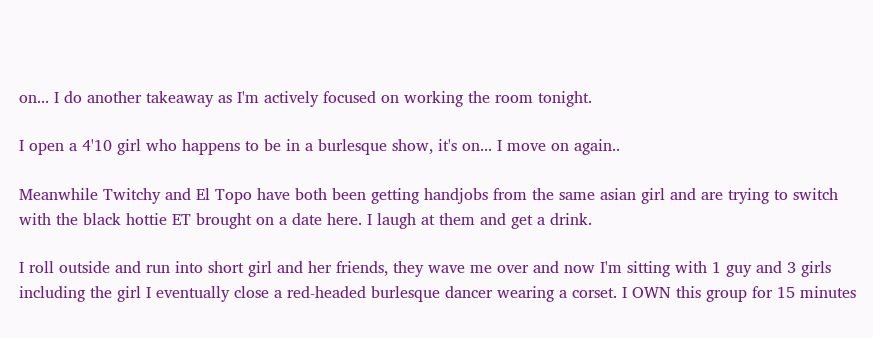on... I do another takeaway as I'm actively focused on working the room tonight.

I open a 4'10 girl who happens to be in a burlesque show, it's on... I move on again..

Meanwhile Twitchy and El Topo have both been getting handjobs from the same asian girl and are trying to switch with the black hottie ET brought on a date here. I laugh at them and get a drink.

I roll outside and run into short girl and her friends, they wave me over and now I'm sitting with 1 guy and 3 girls including the girl I eventually close a red-headed burlesque dancer wearing a corset. I OWN this group for 15 minutes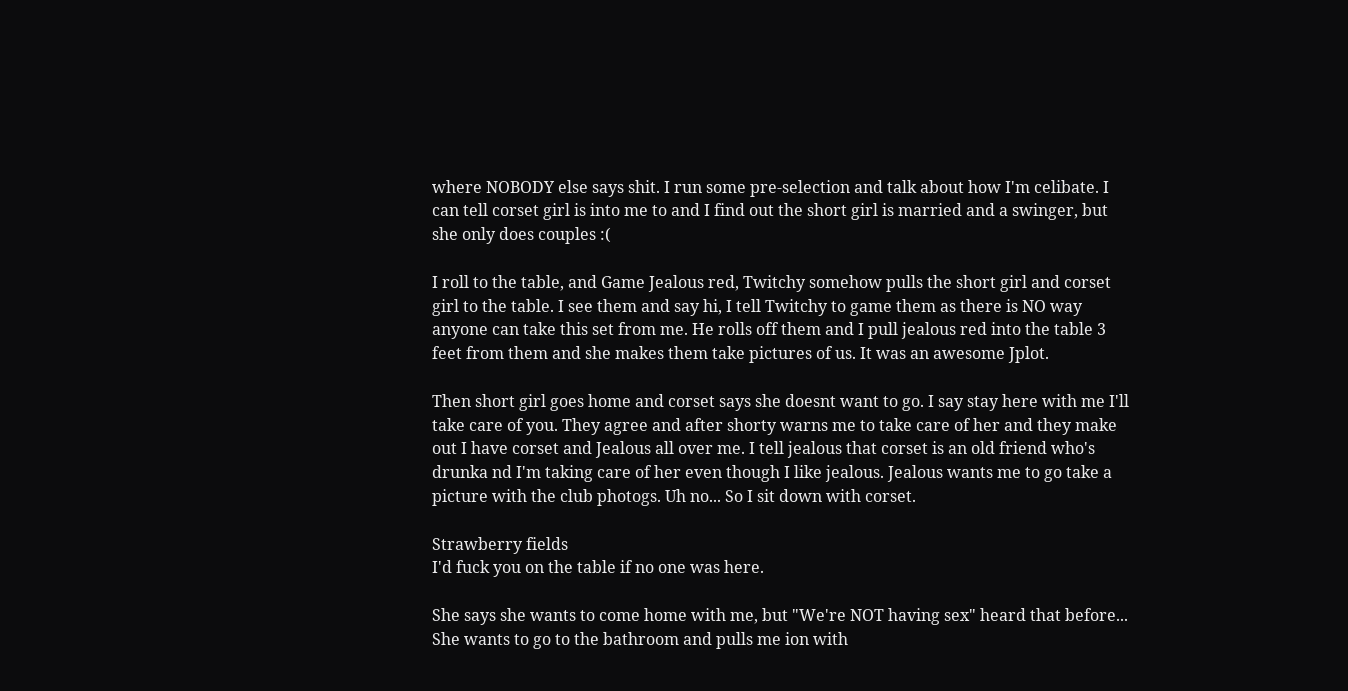where NOBODY else says shit. I run some pre-selection and talk about how I'm celibate. I can tell corset girl is into me to and I find out the short girl is married and a swinger, but she only does couples :(

I roll to the table, and Game Jealous red, Twitchy somehow pulls the short girl and corset girl to the table. I see them and say hi, I tell Twitchy to game them as there is NO way anyone can take this set from me. He rolls off them and I pull jealous red into the table 3 feet from them and she makes them take pictures of us. It was an awesome Jplot.

Then short girl goes home and corset says she doesnt want to go. I say stay here with me I'll take care of you. They agree and after shorty warns me to take care of her and they make out I have corset and Jealous all over me. I tell jealous that corset is an old friend who's drunka nd I'm taking care of her even though I like jealous. Jealous wants me to go take a picture with the club photogs. Uh no... So I sit down with corset.

Strawberry fields
I'd fuck you on the table if no one was here.

She says she wants to come home with me, but "We're NOT having sex" heard that before... She wants to go to the bathroom and pulls me ion with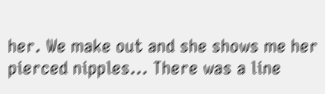her. We make out and she shows me her pierced nipples... There was a line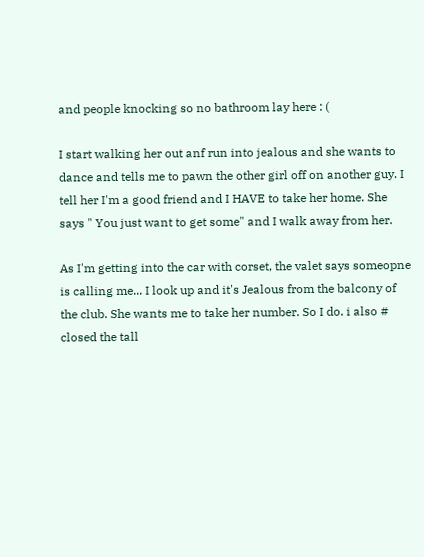and people knocking so no bathroom lay here : (

I start walking her out anf run into jealous and she wants to dance and tells me to pawn the other girl off on another guy. I tell her I'm a good friend and I HAVE to take her home. She says " You just want to get some" and I walk away from her.

As I'm getting into the car with corset, the valet says someopne is calling me... I look up and it's Jealous from the balcony of the club. She wants me to take her number. So I do. i also # closed the tall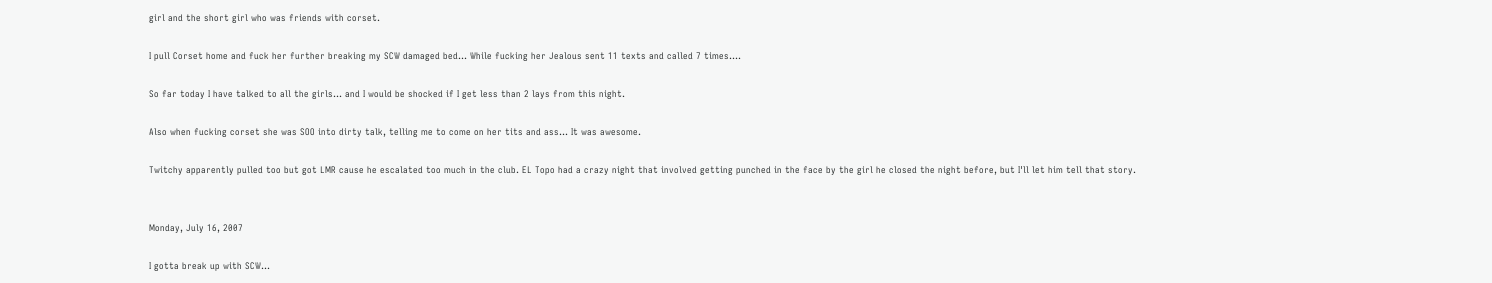girl and the short girl who was friends with corset.

I pull Corset home and fuck her further breaking my SCW damaged bed... While fucking her Jealous sent 11 texts and called 7 times....

So far today I have talked to all the girls... and I would be shocked if I get less than 2 lays from this night.

Also when fucking corset she was SOO into dirty talk, telling me to come on her tits and ass... It was awesome.

Twitchy apparently pulled too but got LMR cause he escalated too much in the club. EL Topo had a crazy night that involved getting punched in the face by the girl he closed the night before, but I'll let him tell that story.


Monday, July 16, 2007

I gotta break up with SCW...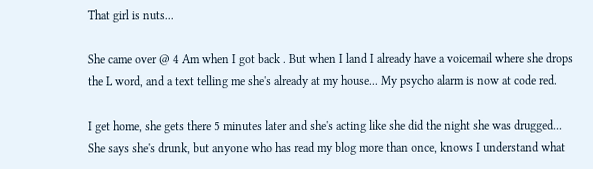That girl is nuts...

She came over @ 4 Am when I got back . But when I land I already have a voicemail where she drops the L word, and a text telling me she's already at my house... My psycho alarm is now at code red.

I get home, she gets there 5 minutes later and she's acting like she did the night she was drugged... She says she's drunk, but anyone who has read my blog more than once, knows I understand what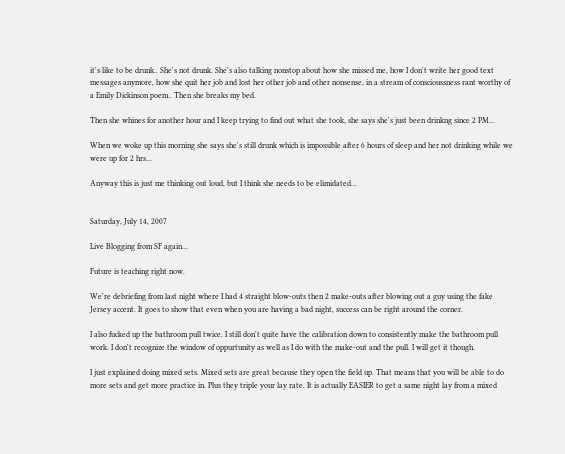it's like to be drunk.. She's not drunk. She's also talking nonstop about how she missed me, how I don't write her good text messages anymore, how she quit her job and lost her other job and other nonsense, in a stream of conscioussness rant worthy of a Emily Dickinson poem.. Then she breaks my bed.

Then she whines for another hour and I keep trying to find out what she took, she says she's just been drinkng since 2 PM...

When we woke up this morning she says she's still drunk which is impossible after 6 hours of sleep and her not drinking while we were up for 2 hrs...

Anyway this is just me thinking out loud, but I think she needs to be elimidated...


Saturday, July 14, 2007

Live Blogging from SF again...

Future is teaching right now.

We're debriefing from last night where I had 4 straight blow-outs then 2 make-outs after blowing out a guy using the fake Jersey accent. It goes to show that even when you are having a bad night, success can be right around the corner.

I also fucked up the bathroom pull twice. I still don't quite have the calibration down to consistently make the bathroom pull work. I don't recognize the window of oppurtunity as well as I do with the make-out and the pull. I will get it though.

I just explained doing mixed sets. Mixed sets are great because they open the field up. That means that you will be able to do more sets and get more practice in. Plus they triple your lay rate. It is actually EASIER to get a same night lay from a mixed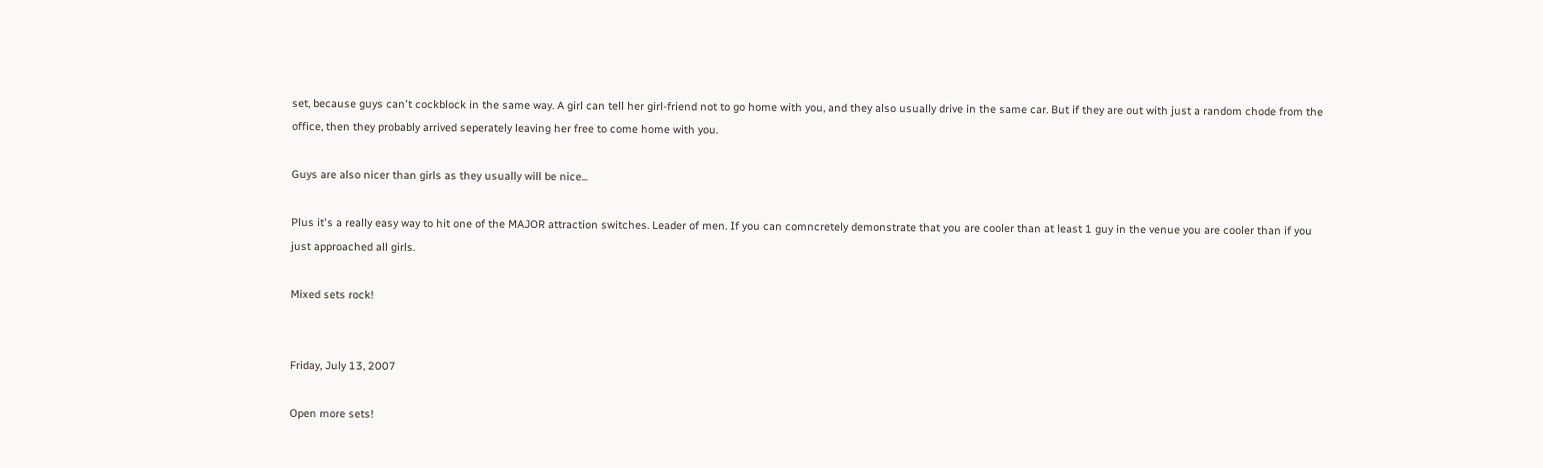set, because guys can't cockblock in the same way. A girl can tell her girl-friend not to go home with you, and they also usually drive in the same car. But if they are out with just a random chode from the office, then they probably arrived seperately leaving her free to come home with you.

Guys are also nicer than girls as they usually will be nice...

Plus it's a really easy way to hit one of the MAJOR attraction switches. Leader of men. If you can comncretely demonstrate that you are cooler than at least 1 guy in the venue you are cooler than if you just approached all girls.

Mixed sets rock!


Friday, July 13, 2007

Open more sets!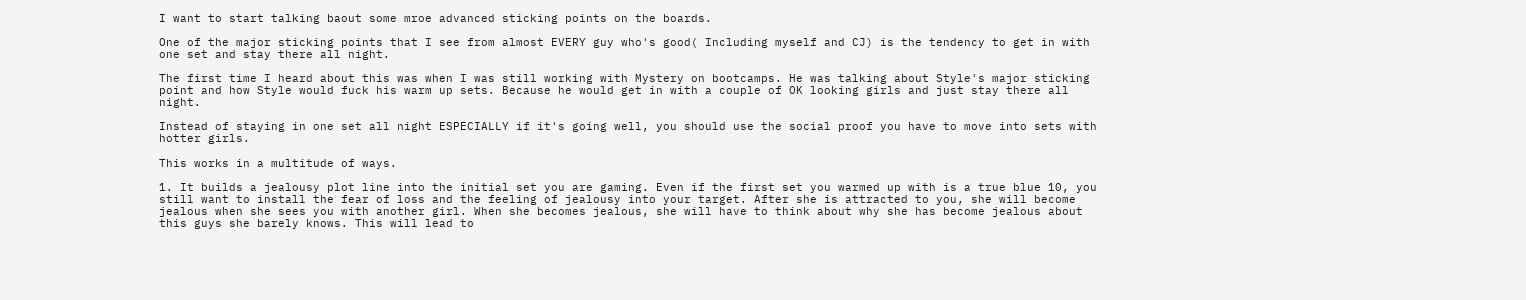I want to start talking baout some mroe advanced sticking points on the boards.

One of the major sticking points that I see from almost EVERY guy who's good( Including myself and CJ) is the tendency to get in with one set and stay there all night.

The first time I heard about this was when I was still working with Mystery on bootcamps. He was talking about Style's major sticking point and how Style would fuck his warm up sets. Because he would get in with a couple of OK looking girls and just stay there all night.

Instead of staying in one set all night ESPECIALLY if it's going well, you should use the social proof you have to move into sets with hotter girls.

This works in a multitude of ways.

1. It builds a jealousy plot line into the initial set you are gaming. Even if the first set you warmed up with is a true blue 10, you still want to install the fear of loss and the feeling of jealousy into your target. After she is attracted to you, she will become jealous when she sees you with another girl. When she becomes jealous, she will have to think about why she has become jealous about this guys she barely knows. This will lead to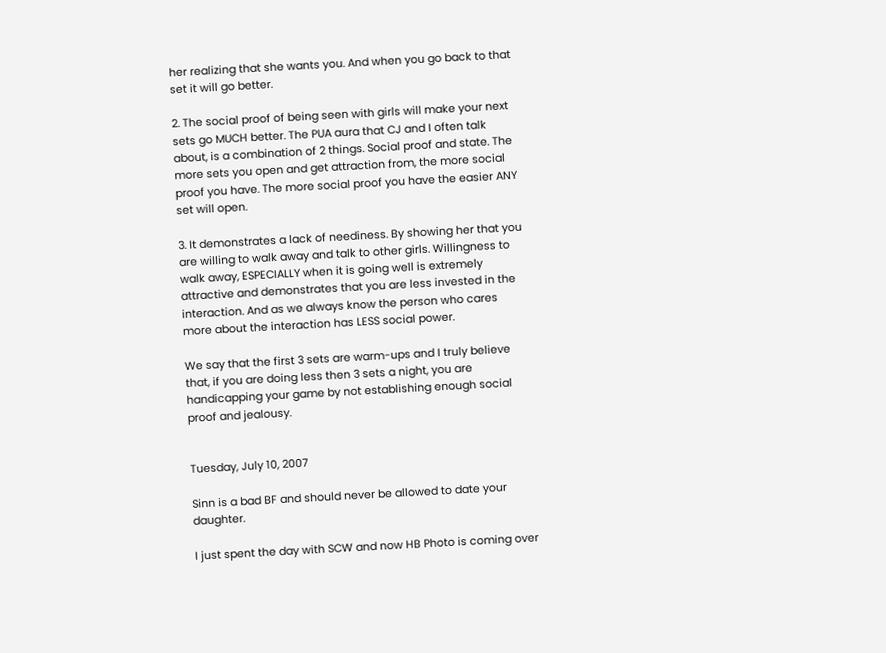her realizing that she wants you. And when you go back to that set it will go better.

2. The social proof of being seen with girls will make your next sets go MUCH better. The PUA aura that CJ and I often talk about, is a combination of 2 things. Social proof and state. The more sets you open and get attraction from, the more social proof you have. The more social proof you have the easier ANY set will open.

3. It demonstrates a lack of neediness. By showing her that you are willing to walk away and talk to other girls. Willingness to walk away, ESPECIALLY when it is going well is extremely attractive and demonstrates that you are less invested in the interaction. And as we always know the person who cares more about the interaction has LESS social power.

We say that the first 3 sets are warm-ups and I truly believe that, if you are doing less then 3 sets a night, you are handicapping your game by not establishing enough social proof and jealousy.


Tuesday, July 10, 2007

Sinn is a bad BF and should never be allowed to date your daughter.

I just spent the day with SCW and now HB Photo is coming over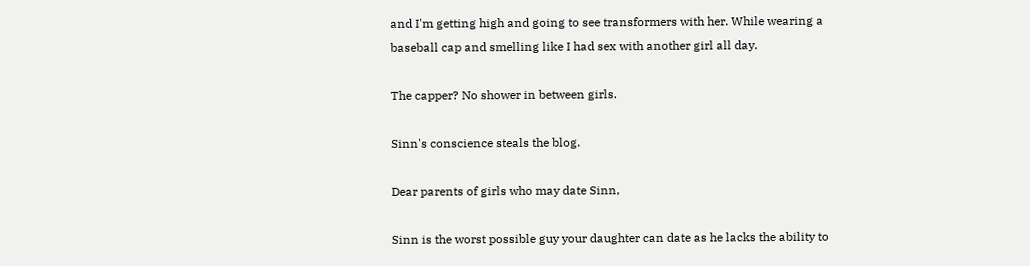and I'm getting high and going to see transformers with her. While wearing a baseball cap and smelling like I had sex with another girl all day.

The capper? No shower in between girls.

Sinn's conscience steals the blog.

Dear parents of girls who may date Sinn,

Sinn is the worst possible guy your daughter can date as he lacks the ability to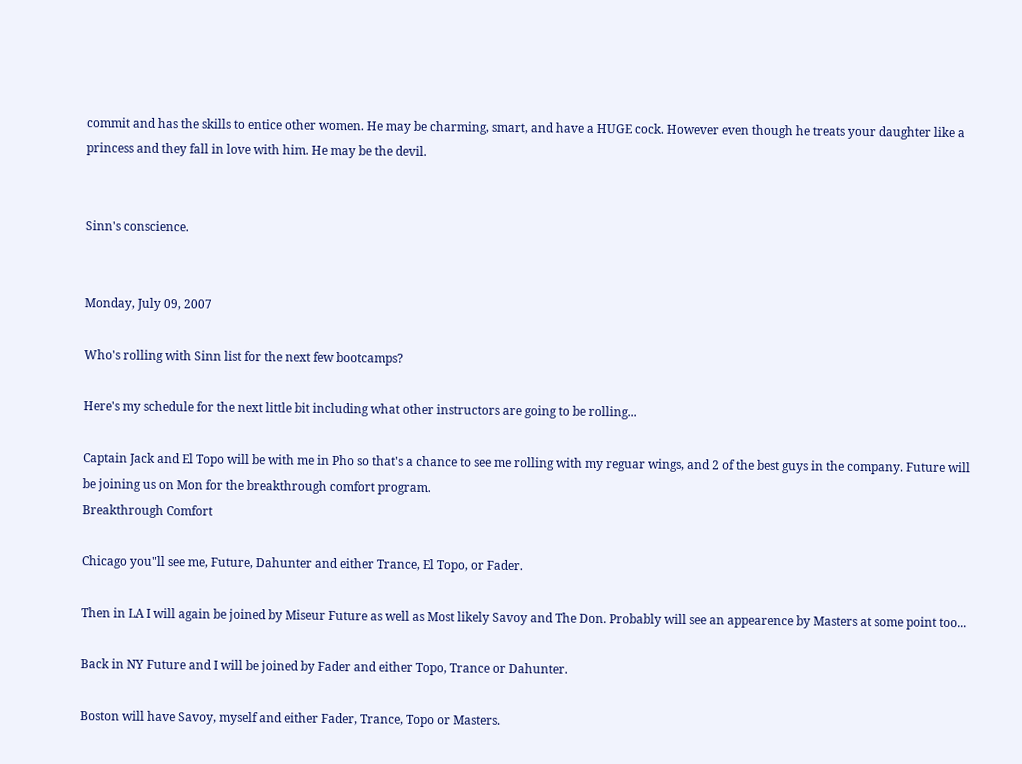commit and has the skills to entice other women. He may be charming, smart, and have a HUGE cock. However even though he treats your daughter like a princess and they fall in love with him. He may be the devil.


Sinn's conscience.


Monday, July 09, 2007

Who's rolling with Sinn list for the next few bootcamps?

Here's my schedule for the next little bit including what other instructors are going to be rolling...

Captain Jack and El Topo will be with me in Pho so that's a chance to see me rolling with my reguar wings, and 2 of the best guys in the company. Future will be joining us on Mon for the breakthrough comfort program.
Breakthrough Comfort

Chicago you"ll see me, Future, Dahunter and either Trance, El Topo, or Fader.

Then in LA I will again be joined by Miseur Future as well as Most likely Savoy and The Don. Probably will see an appearence by Masters at some point too...

Back in NY Future and I will be joined by Fader and either Topo, Trance or Dahunter.

Boston will have Savoy, myself and either Fader, Trance, Topo or Masters.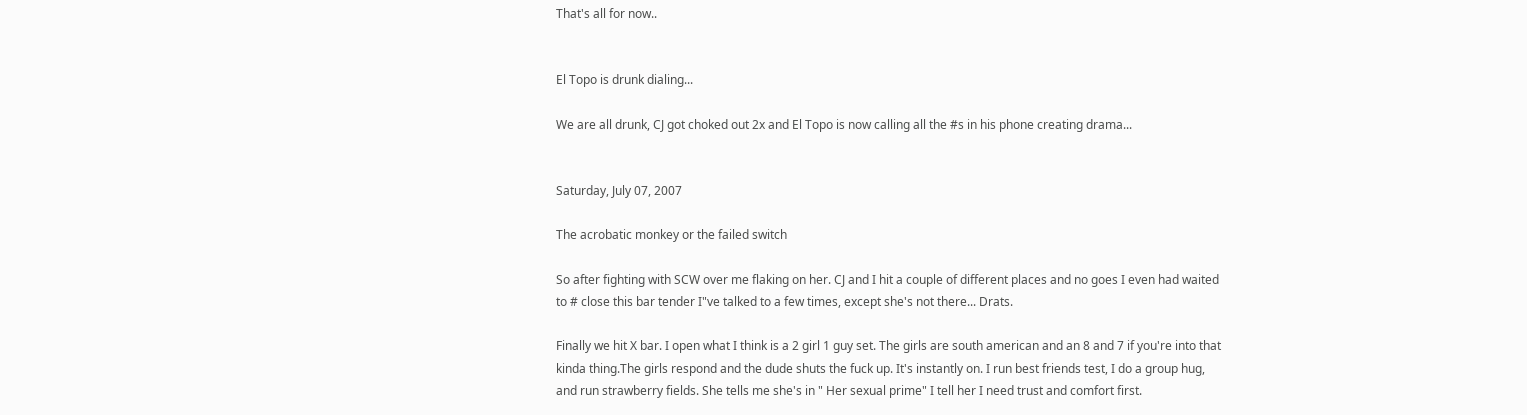That's all for now..


El Topo is drunk dialing...

We are all drunk, CJ got choked out 2x and El Topo is now calling all the #s in his phone creating drama...


Saturday, July 07, 2007

The acrobatic monkey or the failed switch

So after fighting with SCW over me flaking on her. CJ and I hit a couple of different places and no goes I even had waited to # close this bar tender I"ve talked to a few times, except she's not there... Drats.

Finally we hit X bar. I open what I think is a 2 girl 1 guy set. The girls are south american and an 8 and 7 if you're into that kinda thing.The girls respond and the dude shuts the fuck up. It's instantly on. I run best friends test, I do a group hug, and run strawberry fields. She tells me she's in " Her sexual prime" I tell her I need trust and comfort first.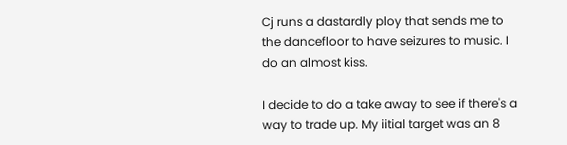Cj runs a dastardly ploy that sends me to the dancefloor to have seizures to music. I do an almost kiss.

I decide to do a take away to see if there's a way to trade up. My iitial target was an 8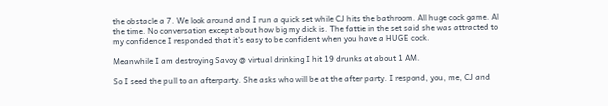the obstacle a 7. We look around and I run a quick set while CJ hits the bathroom. All huge cock game. Al the time. No conversation except about how big my dick is. The fattie in the set said she was attracted to my confidence I responded that it's easy to be confident when you have a HUGE cock.

Meanwhile I am destroying Savoy @ virtual drinking I hit 19 drunks at about 1 AM.

So I seed the pull to an afterparty. She asks who will be at the after party. I respond, you, me, CJ and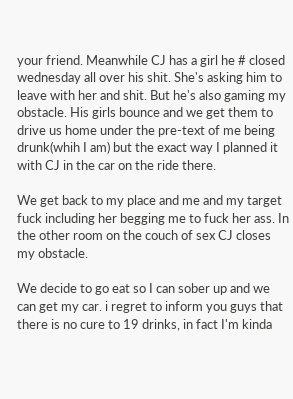your friend. Meanwhile CJ has a girl he # closed wednesday all over his shit. She's asking him to leave with her and shit. But he's also gaming my obstacle. His girls bounce and we get them to drive us home under the pre-text of me being drunk(whih I am) but the exact way I planned it with CJ in the car on the ride there.

We get back to my place and me and my target fuck including her begging me to fuck her ass. In the other room on the couch of sex CJ closes my obstacle.

We decide to go eat so I can sober up and we can get my car. i regret to inform you guys that there is no cure to 19 drinks, in fact I'm kinda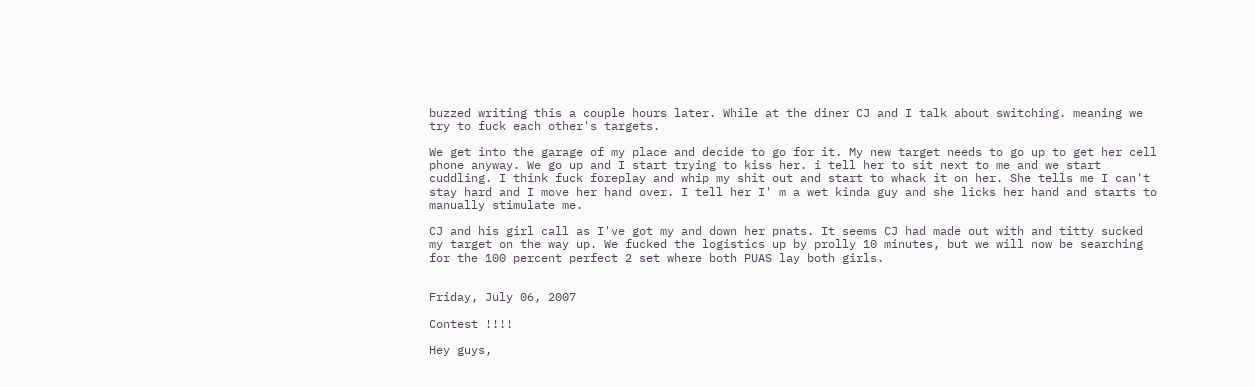buzzed writing this a couple hours later. While at the diner CJ and I talk about switching. meaning we try to fuck each other's targets.

We get into the garage of my place and decide to go for it. My new target needs to go up to get her cell phone anyway. We go up and I start trying to kiss her. i tell her to sit next to me and we start cuddling. I think fuck foreplay and whip my shit out and start to whack it on her. She tells me I can't stay hard and I move her hand over. I tell her I' m a wet kinda guy and she licks her hand and starts to manually stimulate me.

CJ and his girl call as I've got my and down her pnats. It seems CJ had made out with and titty sucked my target on the way up. We fucked the logistics up by prolly 10 minutes, but we will now be searching for the 100 percent perfect 2 set where both PUAS lay both girls.


Friday, July 06, 2007

Contest !!!!

Hey guys,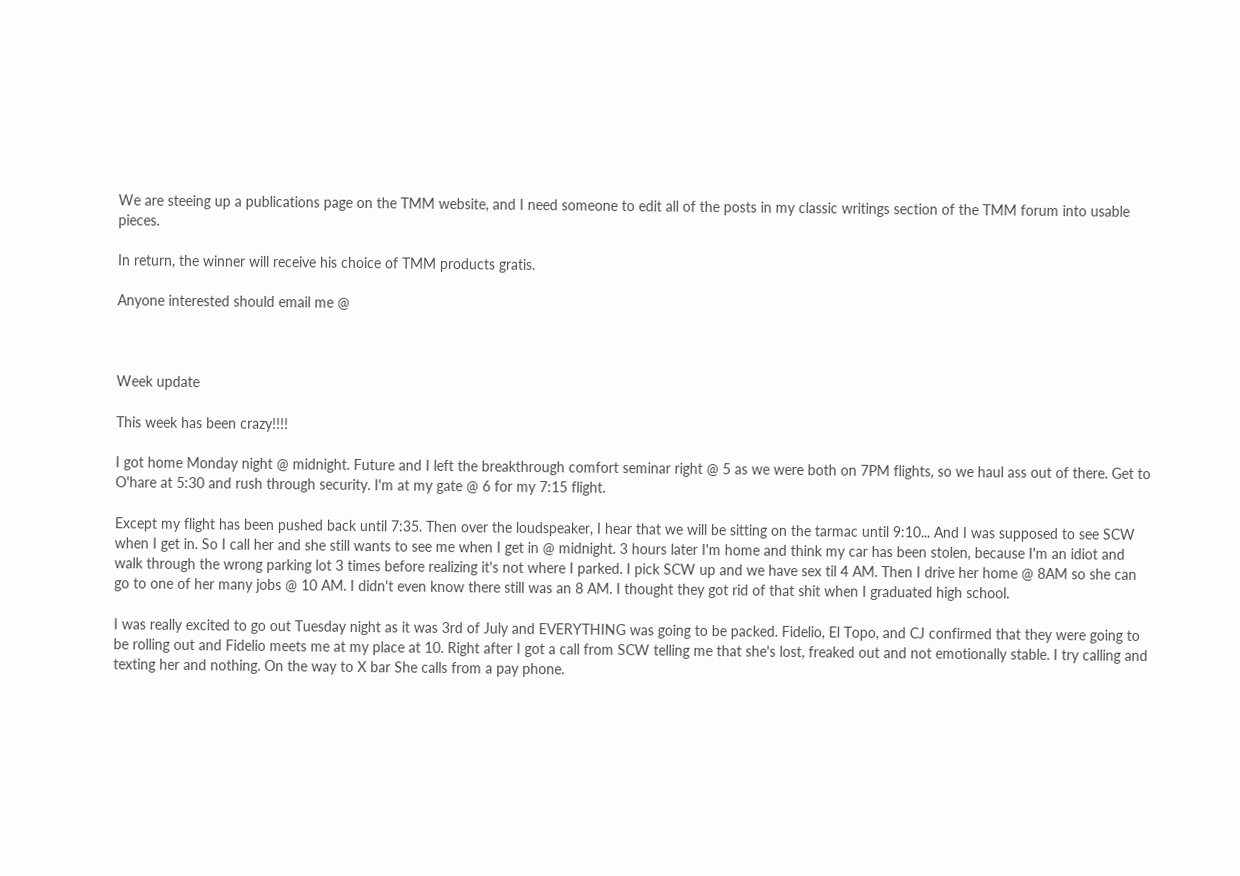We are steeing up a publications page on the TMM website, and I need someone to edit all of the posts in my classic writings section of the TMM forum into usable pieces.

In return, the winner will receive his choice of TMM products gratis.

Anyone interested should email me @



Week update

This week has been crazy!!!!

I got home Monday night @ midnight. Future and I left the breakthrough comfort seminar right @ 5 as we were both on 7PM flights, so we haul ass out of there. Get to O'hare at 5:30 and rush through security. I'm at my gate @ 6 for my 7:15 flight.

Except my flight has been pushed back until 7:35. Then over the loudspeaker, I hear that we will be sitting on the tarmac until 9:10... And I was supposed to see SCW when I get in. So I call her and she still wants to see me when I get in @ midnight. 3 hours later I'm home and think my car has been stolen, because I'm an idiot and walk through the wrong parking lot 3 times before realizing it's not where I parked. I pick SCW up and we have sex til 4 AM. Then I drive her home @ 8AM so she can go to one of her many jobs @ 10 AM. I didn't even know there still was an 8 AM. I thought they got rid of that shit when I graduated high school.

I was really excited to go out Tuesday night as it was 3rd of July and EVERYTHING was going to be packed. Fidelio, El Topo, and CJ confirmed that they were going to be rolling out and Fidelio meets me at my place at 10. Right after I got a call from SCW telling me that she's lost, freaked out and not emotionally stable. I try calling and texting her and nothing. On the way to X bar She calls from a pay phone.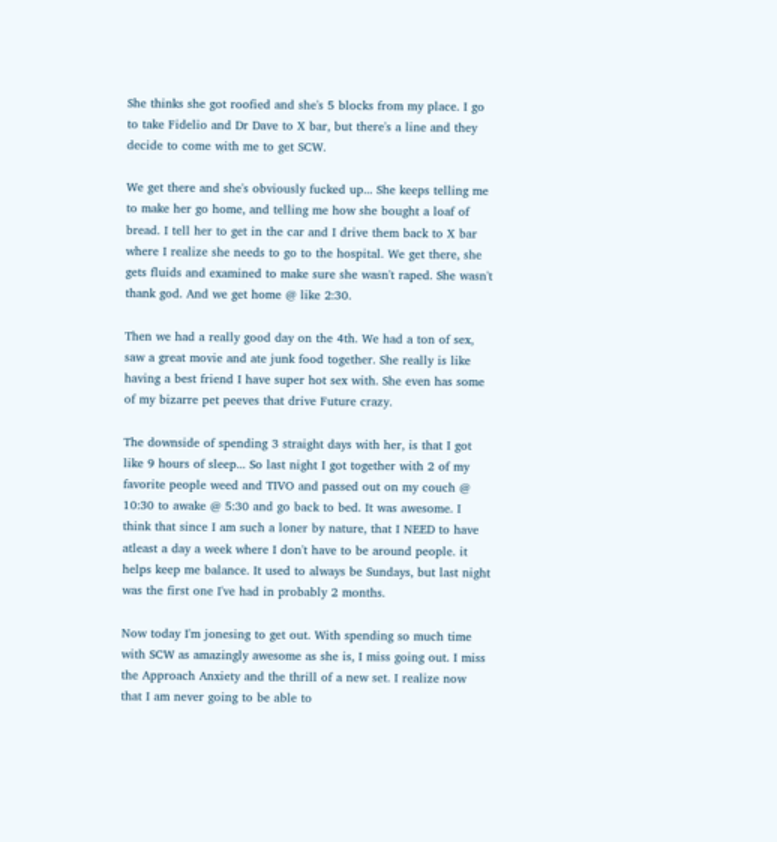She thinks she got roofied and she's 5 blocks from my place. I go to take Fidelio and Dr Dave to X bar, but there's a line and they decide to come with me to get SCW.

We get there and she's obviously fucked up... She keeps telling me to make her go home, and telling me how she bought a loaf of bread. I tell her to get in the car and I drive them back to X bar where I realize she needs to go to the hospital. We get there, she gets fluids and examined to make sure she wasn't raped. She wasn't thank god. And we get home @ like 2:30.

Then we had a really good day on the 4th. We had a ton of sex, saw a great movie and ate junk food together. She really is like having a best friend I have super hot sex with. She even has some of my bizarre pet peeves that drive Future crazy.

The downside of spending 3 straight days with her, is that I got like 9 hours of sleep... So last night I got together with 2 of my favorite people weed and TIVO and passed out on my couch @ 10:30 to awake @ 5:30 and go back to bed. It was awesome. I think that since I am such a loner by nature, that I NEED to have atleast a day a week where I don't have to be around people. it helps keep me balance. It used to always be Sundays, but last night was the first one I've had in probably 2 months.

Now today I'm jonesing to get out. With spending so much time with SCW as amazingly awesome as she is, I miss going out. I miss the Approach Anxiety and the thrill of a new set. I realize now that I am never going to be able to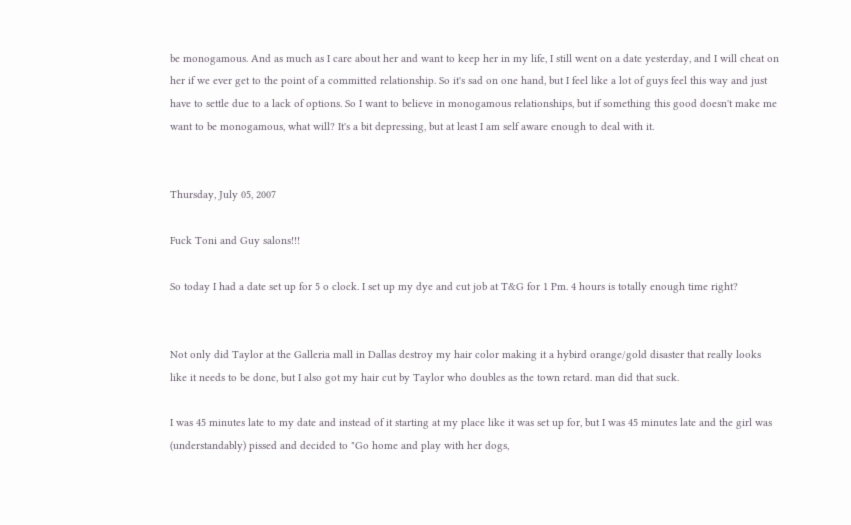be monogamous. And as much as I care about her and want to keep her in my life, I still went on a date yesterday, and I will cheat on her if we ever get to the point of a committed relationship. So it's sad on one hand, but I feel like a lot of guys feel this way and just have to settle due to a lack of options. So I want to believe in monogamous relationships, but if something this good doesn't make me want to be monogamous, what will? It's a bit depressing, but at least I am self aware enough to deal with it.


Thursday, July 05, 2007

Fuck Toni and Guy salons!!!

So today I had a date set up for 5 o clock. I set up my dye and cut job at T&G for 1 Pm. 4 hours is totally enough time right?


Not only did Taylor at the Galleria mall in Dallas destroy my hair color making it a hybird orange/gold disaster that really looks like it needs to be done, but I also got my hair cut by Taylor who doubles as the town retard. man did that suck.

I was 45 minutes late to my date and instead of it starting at my place like it was set up for, but I was 45 minutes late and the girl was (understandably) pissed and decided to "Go home and play with her dogs,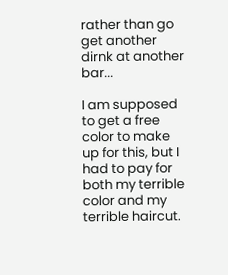rather than go get another dirnk at another bar...

I am supposed to get a free color to make up for this, but I had to pay for both my terrible color and my terrible haircut.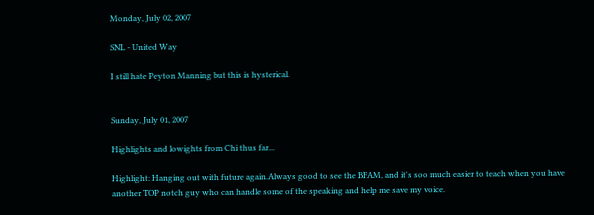Monday, July 02, 2007

SNL - United Way

I still hate Peyton Manning but this is hysterical.


Sunday, July 01, 2007

Highlights and lowights from Chi thus far...

Highlight: Hanging out with future again.Always good to see the BFAM, and it's soo much easier to teach when you have another TOP notch guy who can handle some of the speaking and help me save my voice.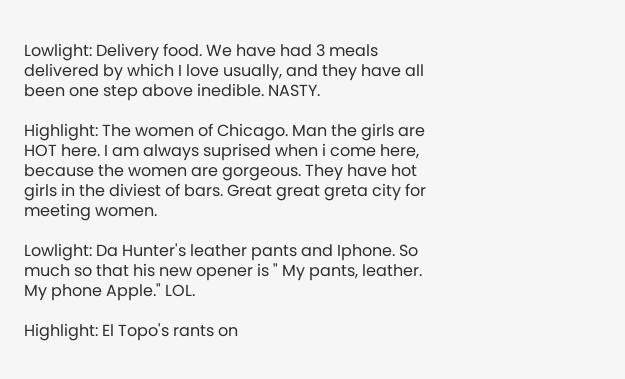Lowlight: Delivery food. We have had 3 meals delivered by which I love usually, and they have all been one step above inedible. NASTY.

Highlight: The women of Chicago. Man the girls are HOT here. I am always suprised when i come here, because the women are gorgeous. They have hot girls in the diviest of bars. Great great greta city for meeting women.

Lowlight: Da Hunter's leather pants and Iphone. So much so that his new opener is " My pants, leather. My phone Apple." LOL.

Highlight: El Topo's rants on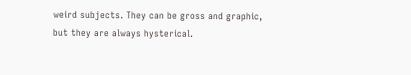weird subjects. They can be gross and graphic, but they are always hysterical.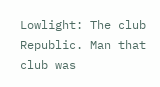Lowlight: The club Republic. Man that club was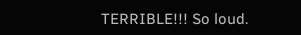TERRIBLE!!! So loud.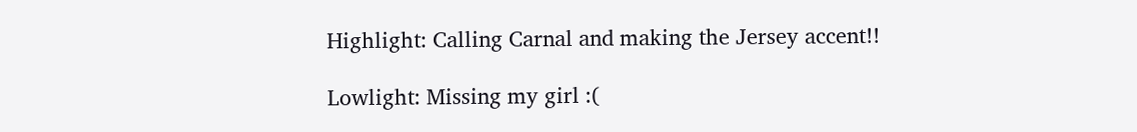Highlight: Calling Carnal and making the Jersey accent!!

Lowlight: Missing my girl :(